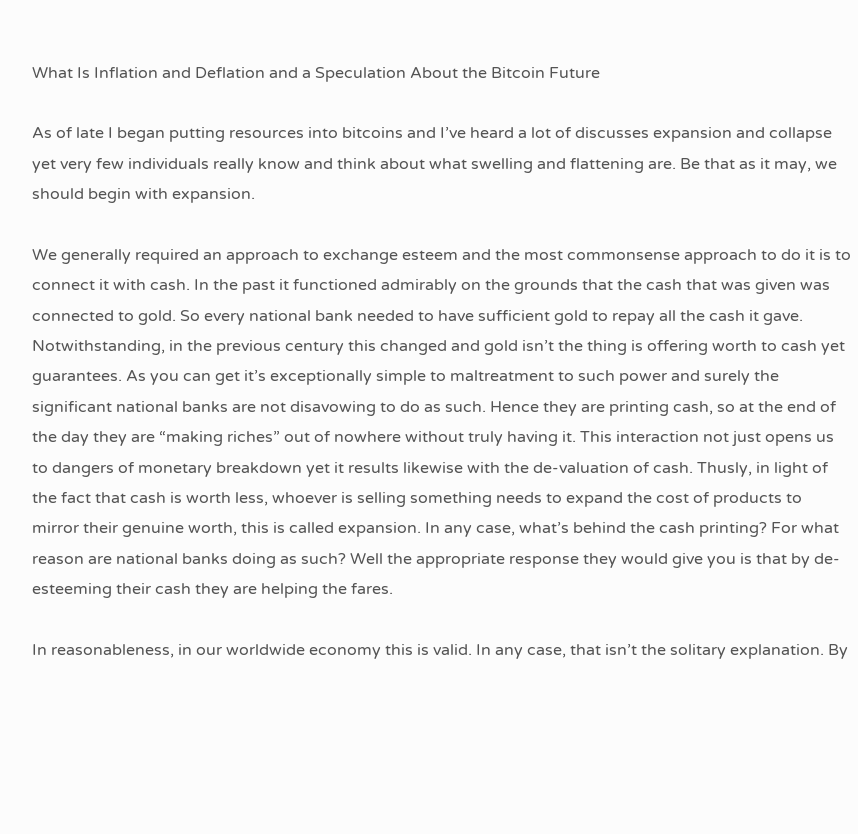What Is Inflation and Deflation and a Speculation About the Bitcoin Future

As of late I began putting resources into bitcoins and I’ve heard a lot of discusses expansion and collapse yet very few individuals really know and think about what swelling and flattening are. Be that as it may, we should begin with expansion.

We generally required an approach to exchange esteem and the most commonsense approach to do it is to connect it with cash. In the past it functioned admirably on the grounds that the cash that was given was connected to gold. So every national bank needed to have sufficient gold to repay all the cash it gave. Notwithstanding, in the previous century this changed and gold isn’t the thing is offering worth to cash yet guarantees. As you can get it’s exceptionally simple to maltreatment to such power and surely the significant national banks are not disavowing to do as such. Hence they are printing cash, so at the end of the day they are “making riches” out of nowhere without truly having it. This interaction not just opens us to dangers of monetary breakdown yet it results likewise with the de-valuation of cash. Thusly, in light of the fact that cash is worth less, whoever is selling something needs to expand the cost of products to mirror their genuine worth, this is called expansion. In any case, what’s behind the cash printing? For what reason are national banks doing as such? Well the appropriate response they would give you is that by de-esteeming their cash they are helping the fares.

In reasonableness, in our worldwide economy this is valid. In any case, that isn’t the solitary explanation. By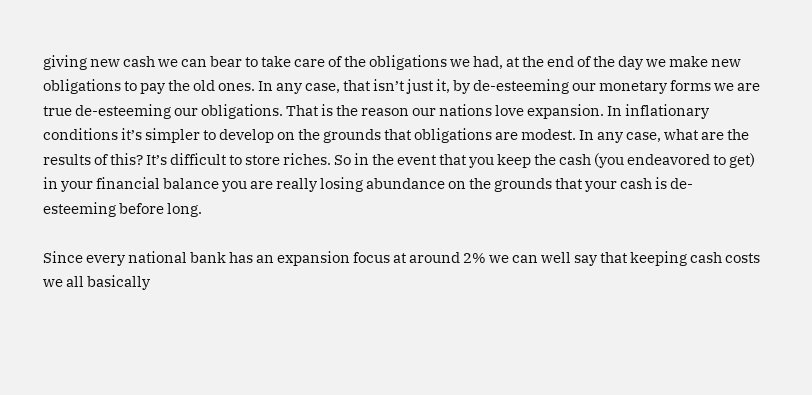giving new cash we can bear to take care of the obligations we had, at the end of the day we make new obligations to pay the old ones. In any case, that isn’t just it, by de-esteeming our monetary forms we are true de-esteeming our obligations. That is the reason our nations love expansion. In inflationary conditions it’s simpler to develop on the grounds that obligations are modest. In any case, what are the results of this? It’s difficult to store riches. So in the event that you keep the cash (you endeavored to get) in your financial balance you are really losing abundance on the grounds that your cash is de-esteeming before long.

Since every national bank has an expansion focus at around 2% we can well say that keeping cash costs we all basically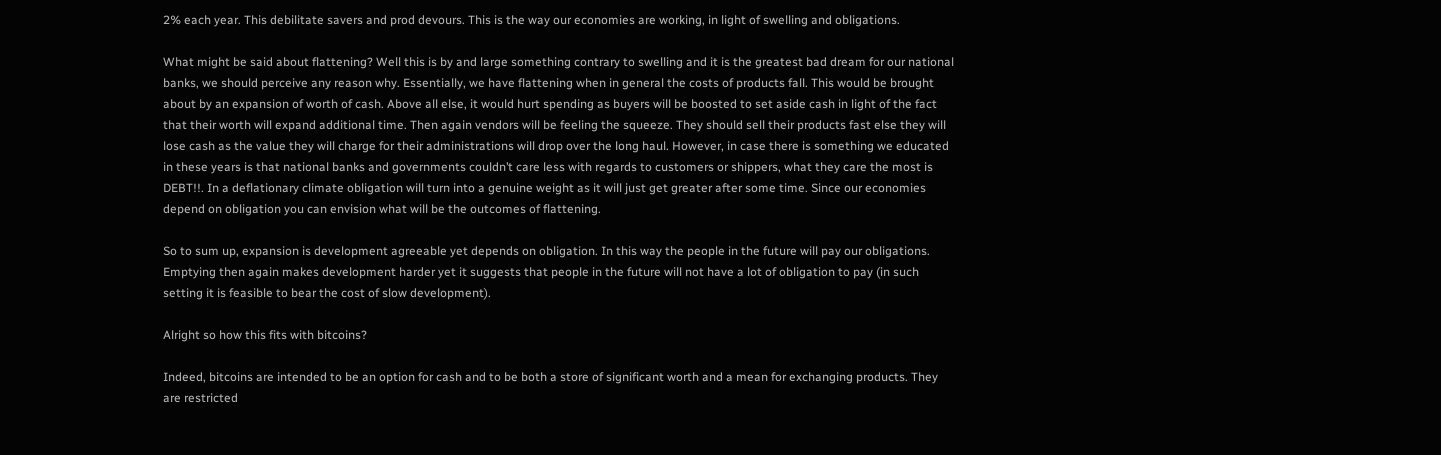2% each year. This debilitate savers and prod devours. This is the way our economies are working, in light of swelling and obligations.

What might be said about flattening? Well this is by and large something contrary to swelling and it is the greatest bad dream for our national banks, we should perceive any reason why. Essentially, we have flattening when in general the costs of products fall. This would be brought about by an expansion of worth of cash. Above all else, it would hurt spending as buyers will be boosted to set aside cash in light of the fact that their worth will expand additional time. Then again vendors will be feeling the squeeze. They should sell their products fast else they will lose cash as the value they will charge for their administrations will drop over the long haul. However, in case there is something we educated in these years is that national banks and governments couldn’t care less with regards to customers or shippers, what they care the most is DEBT!!. In a deflationary climate obligation will turn into a genuine weight as it will just get greater after some time. Since our economies depend on obligation you can envision what will be the outcomes of flattening.

So to sum up, expansion is development agreeable yet depends on obligation. In this way the people in the future will pay our obligations. Emptying then again makes development harder yet it suggests that people in the future will not have a lot of obligation to pay (in such setting it is feasible to bear the cost of slow development).

Alright so how this fits with bitcoins?

Indeed, bitcoins are intended to be an option for cash and to be both a store of significant worth and a mean for exchanging products. They are restricted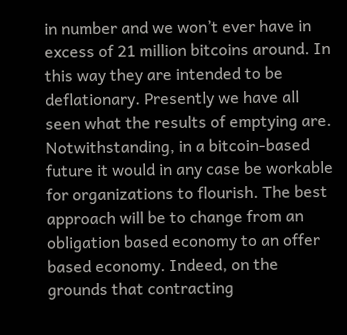in number and we won’t ever have in excess of 21 million bitcoins around. In this way they are intended to be deflationary. Presently we have all seen what the results of emptying are. Notwithstanding, in a bitcoin-based future it would in any case be workable for organizations to flourish. The best approach will be to change from an obligation based economy to an offer based economy. Indeed, on the grounds that contracting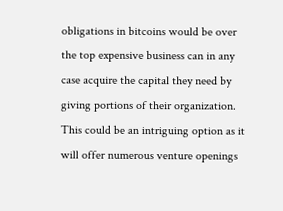obligations in bitcoins would be over the top expensive business can in any case acquire the capital they need by giving portions of their organization. This could be an intriguing option as it will offer numerous venture openings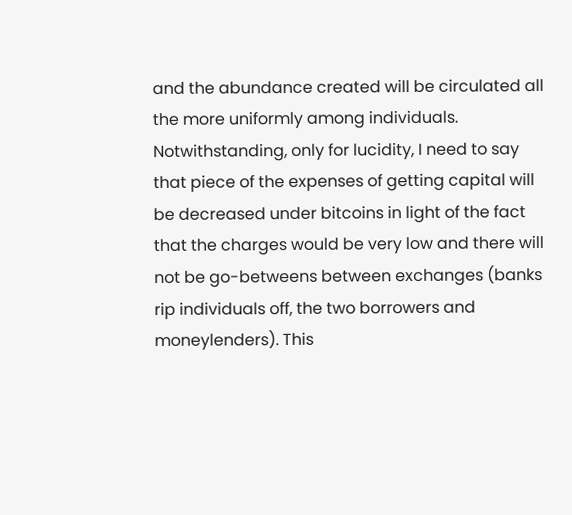and the abundance created will be circulated all the more uniformly among individuals. Notwithstanding, only for lucidity, I need to say that piece of the expenses of getting capital will be decreased under bitcoins in light of the fact that the charges would be very low and there will not be go-betweens between exchanges (banks rip individuals off, the two borrowers and moneylenders). This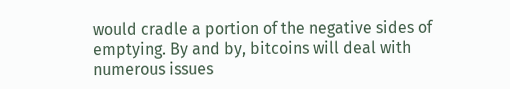would cradle a portion of the negative sides of emptying. By and by, bitcoins will deal with numerous issues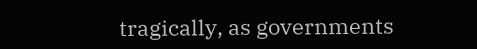tragically, as governments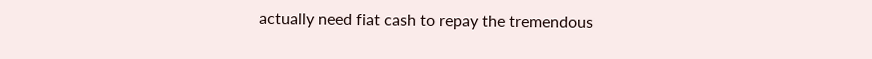actually need fiat cash to repay the tremendous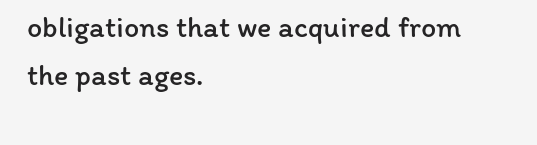obligations that we acquired from the past ages.